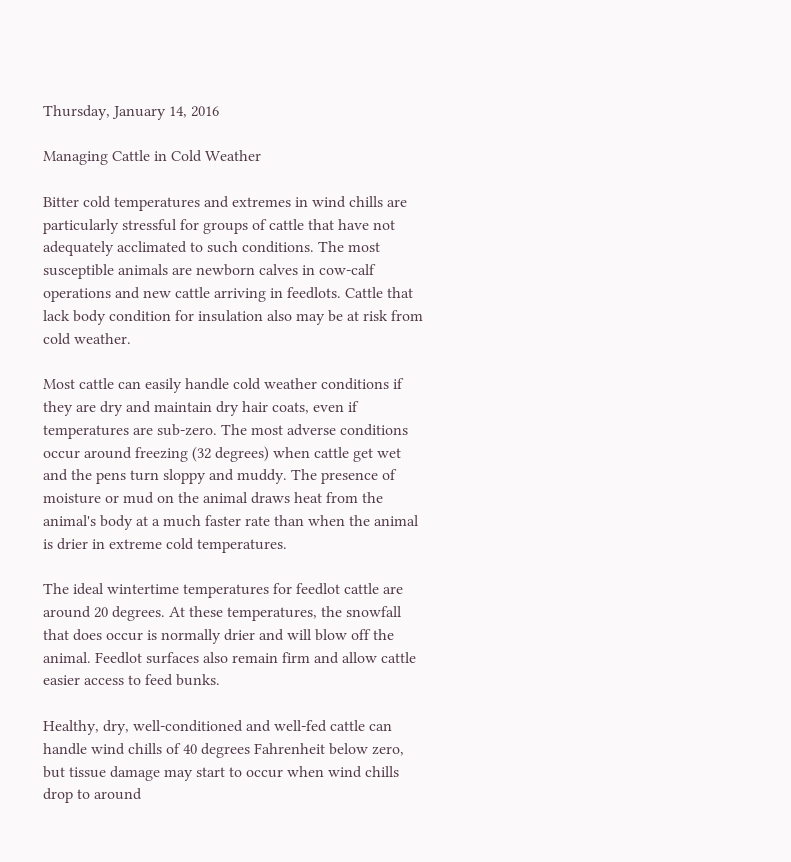Thursday, January 14, 2016

Managing Cattle in Cold Weather

Bitter cold temperatures and extremes in wind chills are particularly stressful for groups of cattle that have not adequately acclimated to such conditions. The most susceptible animals are newborn calves in cow-calf operations and new cattle arriving in feedlots. Cattle that lack body condition for insulation also may be at risk from cold weather.

Most cattle can easily handle cold weather conditions if they are dry and maintain dry hair coats, even if temperatures are sub-zero. The most adverse conditions occur around freezing (32 degrees) when cattle get wet and the pens turn sloppy and muddy. The presence of moisture or mud on the animal draws heat from the animal's body at a much faster rate than when the animal is drier in extreme cold temperatures.

The ideal wintertime temperatures for feedlot cattle are around 20 degrees. At these temperatures, the snowfall that does occur is normally drier and will blow off the animal. Feedlot surfaces also remain firm and allow cattle easier access to feed bunks.

Healthy, dry, well-conditioned and well-fed cattle can handle wind chills of 40 degrees Fahrenheit below zero, but tissue damage may start to occur when wind chills drop to around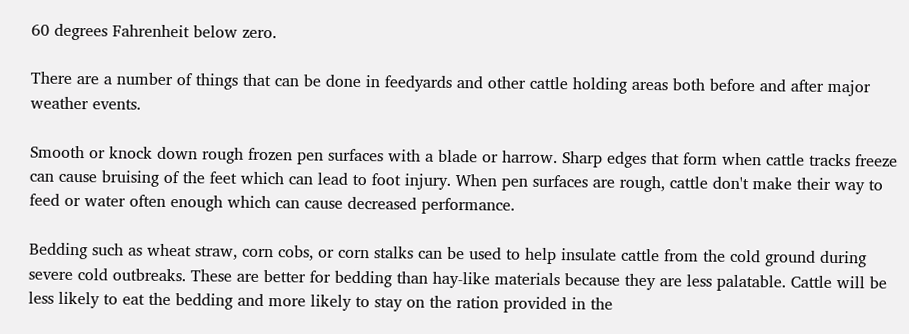60 degrees Fahrenheit below zero.

There are a number of things that can be done in feedyards and other cattle holding areas both before and after major weather events.

Smooth or knock down rough frozen pen surfaces with a blade or harrow. Sharp edges that form when cattle tracks freeze can cause bruising of the feet which can lead to foot injury. When pen surfaces are rough, cattle don't make their way to feed or water often enough which can cause decreased performance.

Bedding such as wheat straw, corn cobs, or corn stalks can be used to help insulate cattle from the cold ground during severe cold outbreaks. These are better for bedding than hay-like materials because they are less palatable. Cattle will be less likely to eat the bedding and more likely to stay on the ration provided in the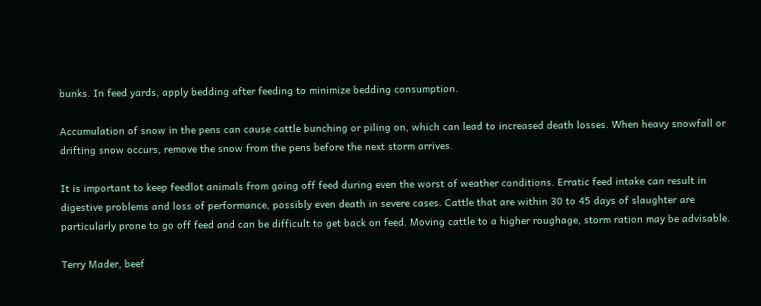bunks. In feed yards, apply bedding after feeding to minimize bedding consumption.

Accumulation of snow in the pens can cause cattle bunching or piling on, which can lead to increased death losses. When heavy snowfall or drifting snow occurs, remove the snow from the pens before the next storm arrives.

It is important to keep feedlot animals from going off feed during even the worst of weather conditions. Erratic feed intake can result in digestive problems and loss of performance, possibly even death in severe cases. Cattle that are within 30 to 45 days of slaughter are particularly prone to go off feed and can be difficult to get back on feed. Moving cattle to a higher roughage, storm ration may be advisable.

Terry Mader, beef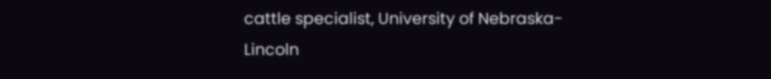cattle specialist, University of Nebraska-Lincoln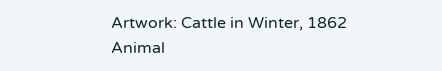Artwork: Cattle in Winter, 1862
Animal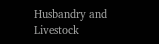Husbandry and Livestock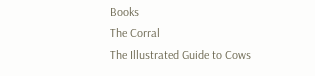Books
The Corral
The Illustrated Guide to Cows